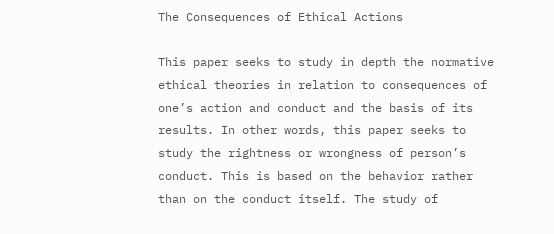The Consequences of Ethical Actions

This paper seeks to study in depth the normative ethical theories in relation to consequences of one’s action and conduct and the basis of its results. In other words, this paper seeks to study the rightness or wrongness of person’s conduct. This is based on the behavior rather than on the conduct itself. The study of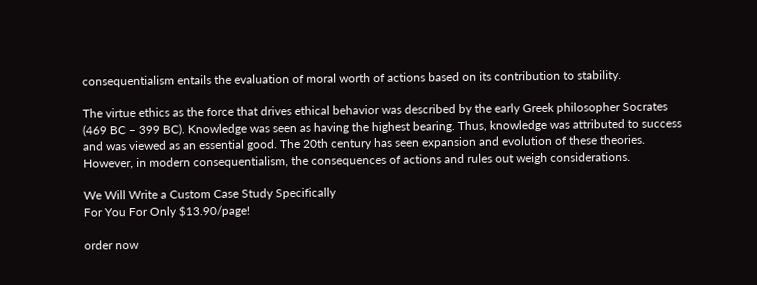consequentialism entails the evaluation of moral worth of actions based on its contribution to stability.

The virtue ethics as the force that drives ethical behavior was described by the early Greek philosopher Socrates (469 BC – 399 BC). Knowledge was seen as having the highest bearing. Thus, knowledge was attributed to success and was viewed as an essential good. The 20th century has seen expansion and evolution of these theories. However, in modern consequentialism, the consequences of actions and rules out weigh considerations.

We Will Write a Custom Case Study Specifically
For You For Only $13.90/page!

order now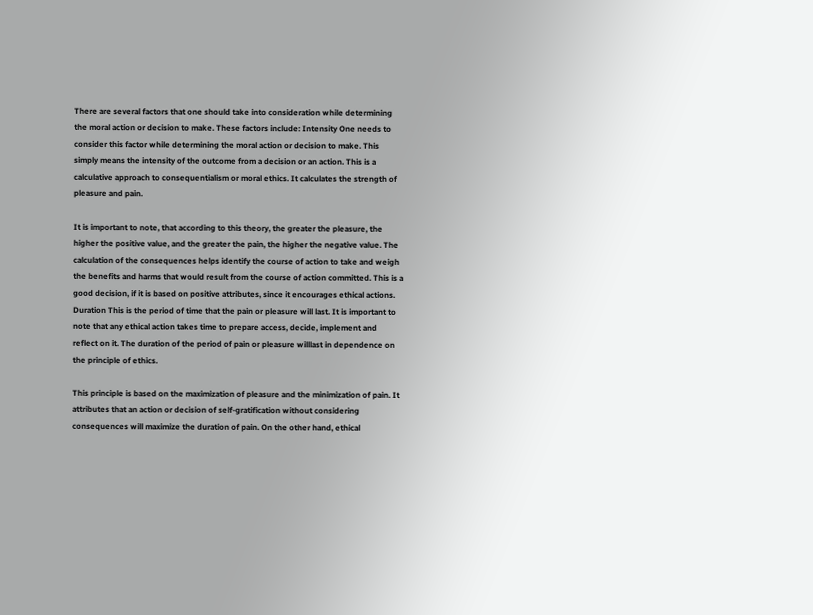There are several factors that one should take into consideration while determining the moral action or decision to make. These factors include: Intensity One needs to consider this factor while determining the moral action or decision to make. This simply means the intensity of the outcome from a decision or an action. This is a calculative approach to consequentialism or moral ethics. It calculates the strength of pleasure and pain.

It is important to note, that according to this theory, the greater the pleasure, the higher the positive value, and the greater the pain, the higher the negative value. The calculation of the consequences helps identify the course of action to take and weigh the benefits and harms that would result from the course of action committed. This is a good decision, if it is based on positive attributes, since it encourages ethical actions. Duration This is the period of time that the pain or pleasure will last. It is important to note that any ethical action takes time to prepare access, decide, implement and reflect on it. The duration of the period of pain or pleasure willlast in dependence on the principle of ethics.

This principle is based on the maximization of pleasure and the minimization of pain. It attributes that an action or decision of self-gratification without considering consequences will maximize the duration of pain. On the other hand, ethical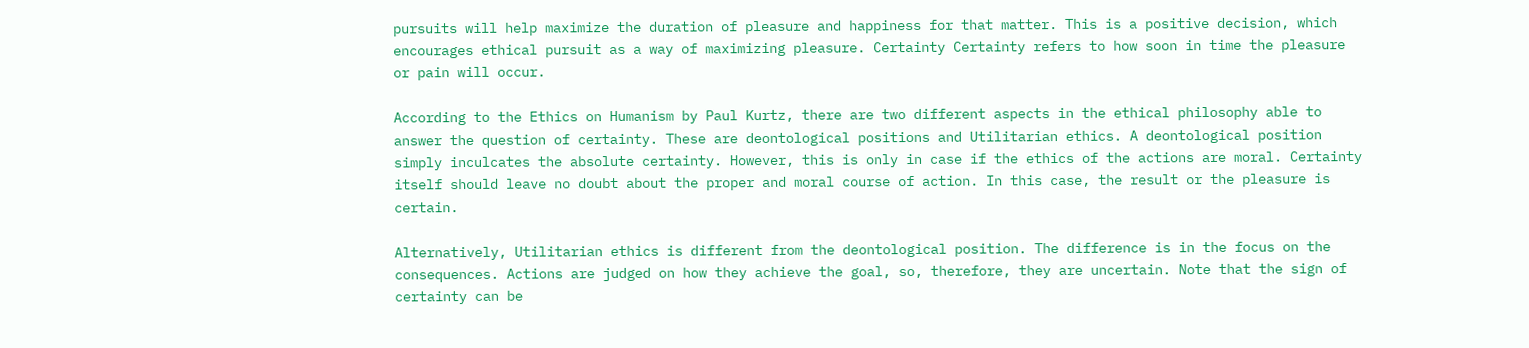pursuits will help maximize the duration of pleasure and happiness for that matter. This is a positive decision, which encourages ethical pursuit as a way of maximizing pleasure. Certainty Certainty refers to how soon in time the pleasure or pain will occur.

According to the Ethics on Humanism by Paul Kurtz, there are two different aspects in the ethical philosophy able to answer the question of certainty. These are deontological positions and Utilitarian ethics. A deontological position simply inculcates the absolute certainty. However, this is only in case if the ethics of the actions are moral. Certainty itself should leave no doubt about the proper and moral course of action. In this case, the result or the pleasure is certain.

Alternatively, Utilitarian ethics is different from the deontological position. The difference is in the focus on the consequences. Actions are judged on how they achieve the goal, so, therefore, they are uncertain. Note that the sign of certainty can be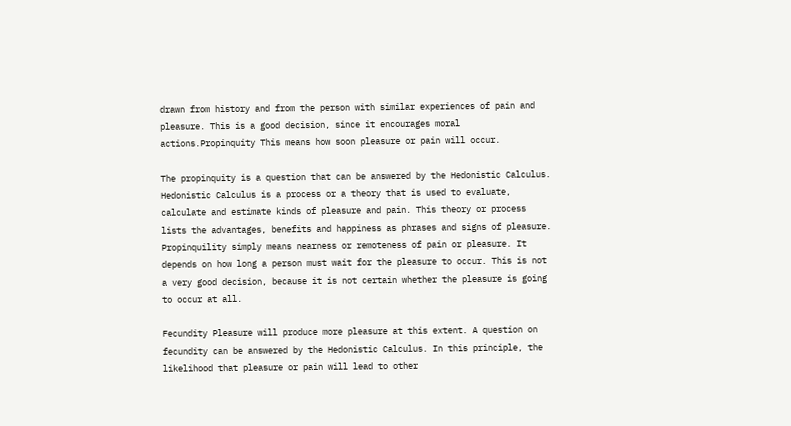drawn from history and from the person with similar experiences of pain and pleasure. This is a good decision, since it encourages moral actions.Propinquity This means how soon pleasure or pain will occur.

The propinquity is a question that can be answered by the Hedonistic Calculus. Hedonistic Calculus is a process or a theory that is used to evaluate, calculate and estimate kinds of pleasure and pain. This theory or process lists the advantages, benefits and happiness as phrases and signs of pleasure. Propinquility simply means nearness or remoteness of pain or pleasure. It depends on how long a person must wait for the pleasure to occur. This is not a very good decision, because it is not certain whether the pleasure is going to occur at all.

Fecundity Pleasure will produce more pleasure at this extent. A question on fecundity can be answered by the Hedonistic Calculus. In this principle, the likelihood that pleasure or pain will lead to other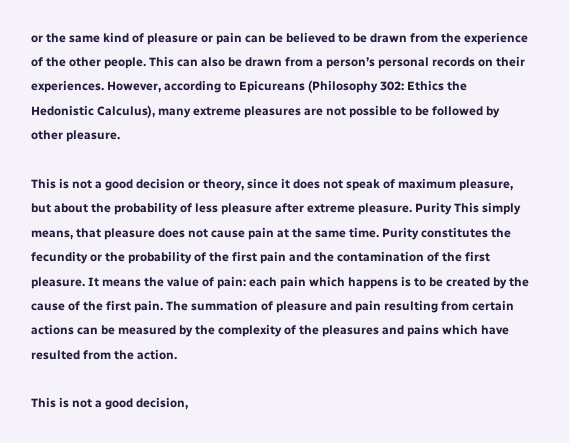or the same kind of pleasure or pain can be believed to be drawn from the experience of the other people. This can also be drawn from a person’s personal records on their experiences. However, according to Epicureans (Philosophy 302: Ethics the Hedonistic Calculus), many extreme pleasures are not possible to be followed by other pleasure.

This is not a good decision or theory, since it does not speak of maximum pleasure, but about the probability of less pleasure after extreme pleasure. Purity This simply means, that pleasure does not cause pain at the same time. Purity constitutes the fecundity or the probability of the first pain and the contamination of the first pleasure. It means the value of pain: each pain which happens is to be created by the cause of the first pain. The summation of pleasure and pain resulting from certain actions can be measured by the complexity of the pleasures and pains which have resulted from the action.

This is not a good decision,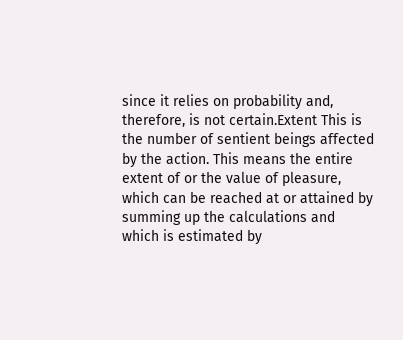since it relies on probability and, therefore, is not certain.Extent This is the number of sentient beings affected by the action. This means the entire extent of or the value of pleasure, which can be reached at or attained by summing up the calculations and which is estimated by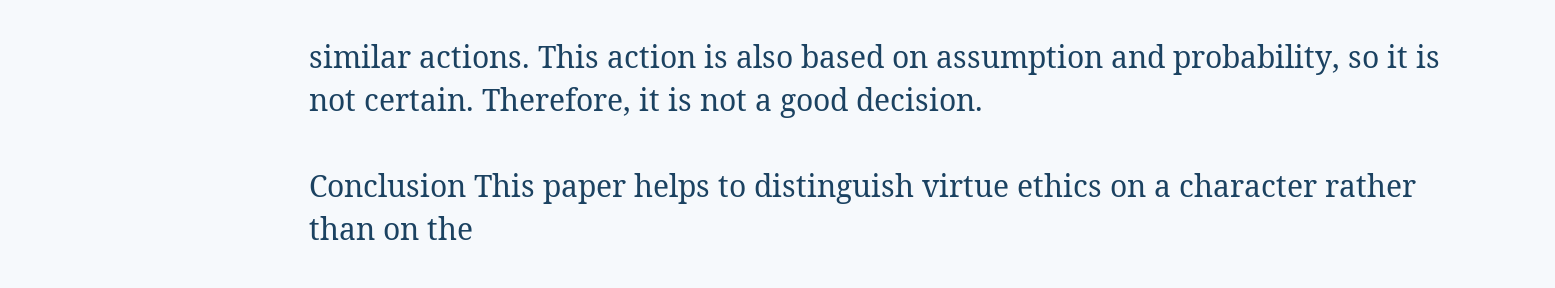similar actions. This action is also based on assumption and probability, so it is not certain. Therefore, it is not a good decision.

Conclusion This paper helps to distinguish virtue ethics on a character rather than on the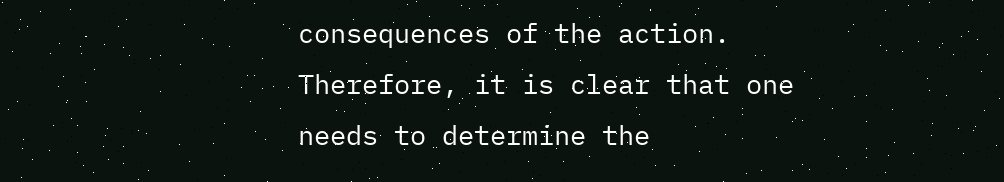consequences of the action. Therefore, it is clear that one needs to determine the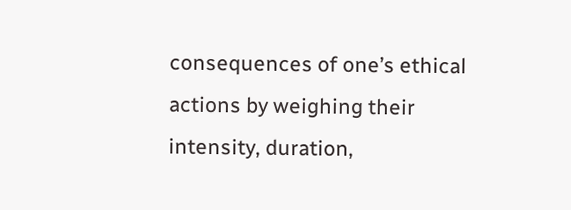consequences of one’s ethical actions by weighing their intensity, duration,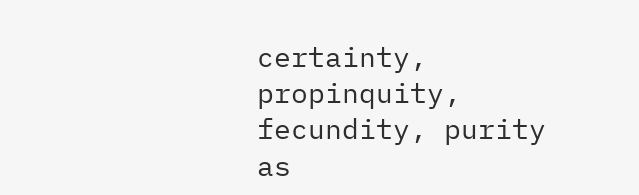certainty, propinquity, fecundity, purity as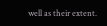well as their extent.